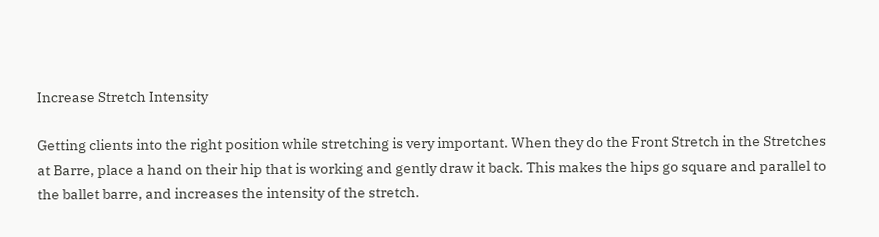Increase Stretch Intensity

Getting clients into the right position while stretching is very important. When they do the Front Stretch in the Stretches at Barre, place a hand on their hip that is working and gently draw it back. This makes the hips go square and parallel to the ballet barre, and increases the intensity of the stretch.